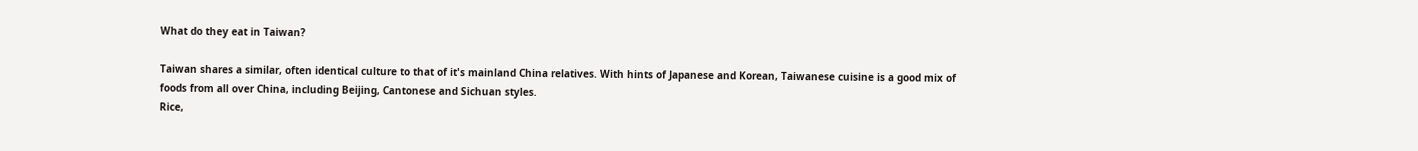What do they eat in Taiwan?

Taiwan shares a similar, often identical culture to that of it's mainland China relatives. With hints of Japanese and Korean, Taiwanese cuisine is a good mix of foods from all over China, including Beijing, Cantonese and Sichuan styles.
Rice,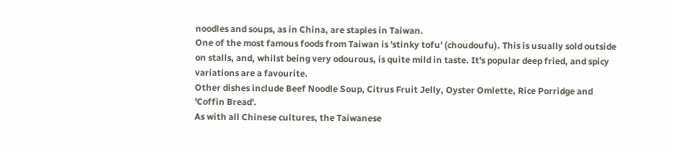noodles and soups, as in China, are staples in Taiwan.
One of the most famous foods from Taiwan is 'stinky tofu' (choudoufu). This is usually sold outside on stalls, and, whilst being very odourous, is quite mild in taste. It's popular deep fried, and spicy variations are a favourite.
Other dishes include Beef Noodle Soup, Citrus Fruit Jelly, Oyster Omlette, Rice Porridge and 'Coffin Bread'.
As with all Chinese cultures, the Taiwanese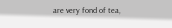are very fond of tea,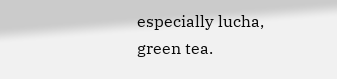especially lucha, green tea.